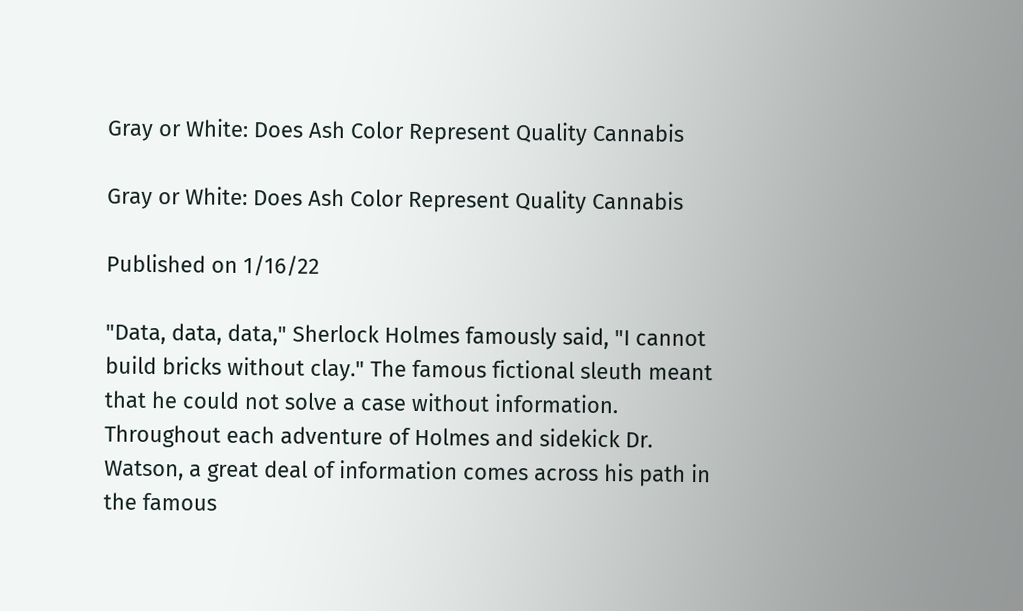Gray or White: Does Ash Color Represent Quality Cannabis

Gray or White: Does Ash Color Represent Quality Cannabis

Published on 1/16/22

"Data, data, data," Sherlock Holmes famously said, "I cannot build bricks without clay." The famous fictional sleuth meant that he could not solve a case without information. Throughout each adventure of Holmes and sidekick Dr. Watson, a great deal of information comes across his path in the famous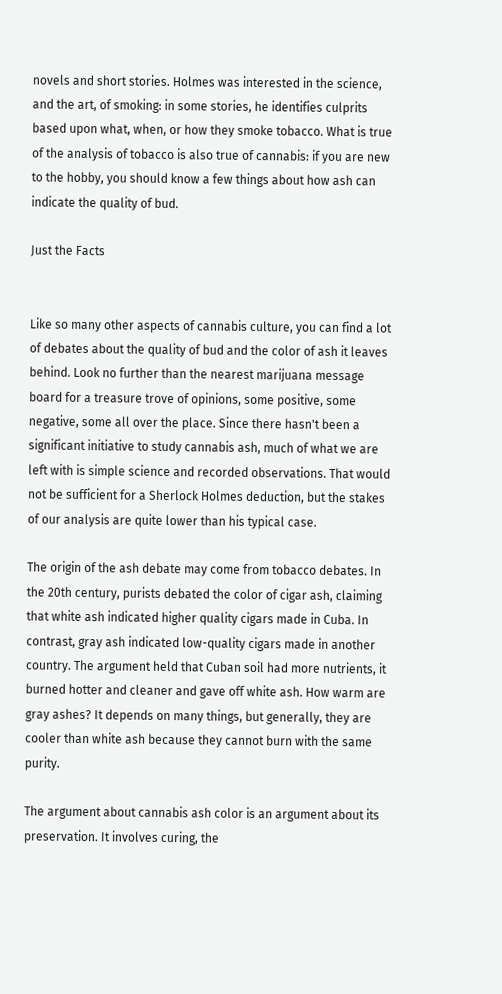novels and short stories. Holmes was interested in the science, and the art, of smoking: in some stories, he identifies culprits based upon what, when, or how they smoke tobacco. What is true of the analysis of tobacco is also true of cannabis: if you are new to the hobby, you should know a few things about how ash can indicate the quality of bud.

Just the Facts


Like so many other aspects of cannabis culture, you can find a lot of debates about the quality of bud and the color of ash it leaves behind. Look no further than the nearest marijuana message board for a treasure trove of opinions, some positive, some negative, some all over the place. Since there hasn't been a significant initiative to study cannabis ash, much of what we are left with is simple science and recorded observations. That would not be sufficient for a Sherlock Holmes deduction, but the stakes of our analysis are quite lower than his typical case.

The origin of the ash debate may come from tobacco debates. In the 20th century, purists debated the color of cigar ash, claiming that white ash indicated higher quality cigars made in Cuba. In contrast, gray ash indicated low-quality cigars made in another country. The argument held that Cuban soil had more nutrients, it burned hotter and cleaner and gave off white ash. How warm are gray ashes? It depends on many things, but generally, they are cooler than white ash because they cannot burn with the same purity.

The argument about cannabis ash color is an argument about its preservation. It involves curing, the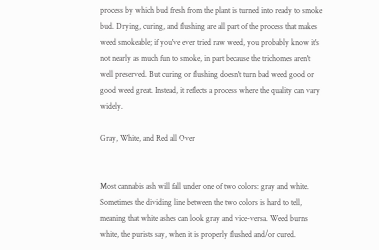process by which bud fresh from the plant is turned into ready to smoke bud. Drying, curing, and flushing are all part of the process that makes weed smokeable; if you've ever tried raw weed, you probably know it's not nearly as much fun to smoke, in part because the trichomes aren't well preserved. But curing or flushing doesn't turn bad weed good or good weed great. Instead, it reflects a process where the quality can vary widely.

Gray, White, and Red all Over


Most cannabis ash will fall under one of two colors: gray and white. Sometimes the dividing line between the two colors is hard to tell, meaning that white ashes can look gray and vice-versa. Weed burns white, the purists say, when it is properly flushed and/or cured.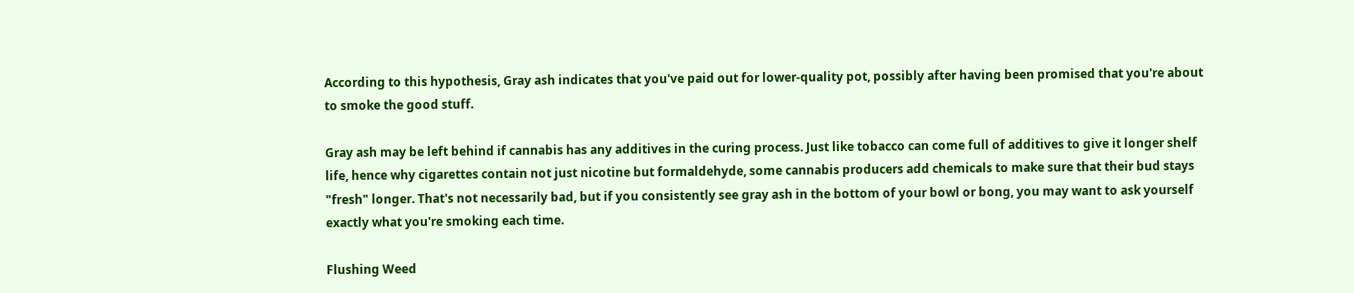According to this hypothesis, Gray ash indicates that you've paid out for lower-quality pot, possibly after having been promised that you're about to smoke the good stuff.

Gray ash may be left behind if cannabis has any additives in the curing process. Just like tobacco can come full of additives to give it longer shelf life, hence why cigarettes contain not just nicotine but formaldehyde, some cannabis producers add chemicals to make sure that their bud stays "fresh" longer. That's not necessarily bad, but if you consistently see gray ash in the bottom of your bowl or bong, you may want to ask yourself exactly what you're smoking each time.

Flushing Weed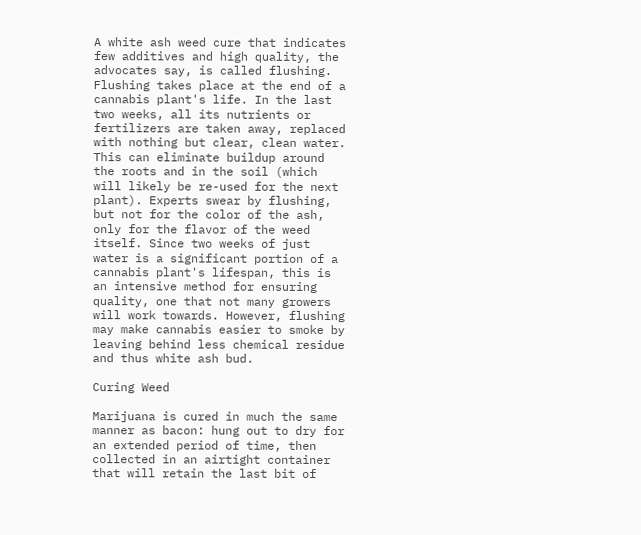A white ash weed cure that indicates few additives and high quality, the advocates say, is called flushing. Flushing takes place at the end of a cannabis plant's life. In the last two weeks, all its nutrients or fertilizers are taken away, replaced with nothing but clear, clean water. This can eliminate buildup around the roots and in the soil (which will likely be re-used for the next plant). Experts swear by flushing, but not for the color of the ash, only for the flavor of the weed itself. Since two weeks of just water is a significant portion of a cannabis plant's lifespan, this is an intensive method for ensuring quality, one that not many growers will work towards. However, flushing may make cannabis easier to smoke by leaving behind less chemical residue and thus white ash bud.

Curing Weed

Marijuana is cured in much the same manner as bacon: hung out to dry for an extended period of time, then collected in an airtight container that will retain the last bit of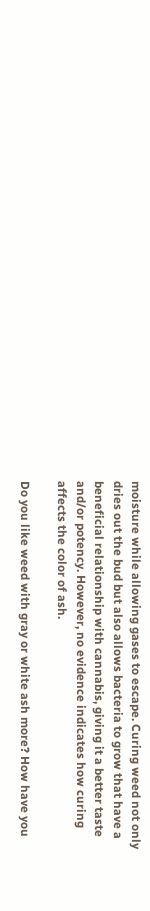moisture while allowing gases to escape. Curing weed not only dries out the bud but also allows bacteria to grow that have a beneficial relationship with cannabis, giving it a better taste and/or potency. However, no evidence indicates how curing affects the color of ash.

Do you like weed with gray or white ash more? How have you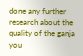done any further research about the quality of the ganja you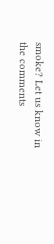smoke? Let us know in the comments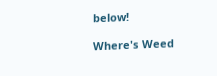below!

Where's Weed